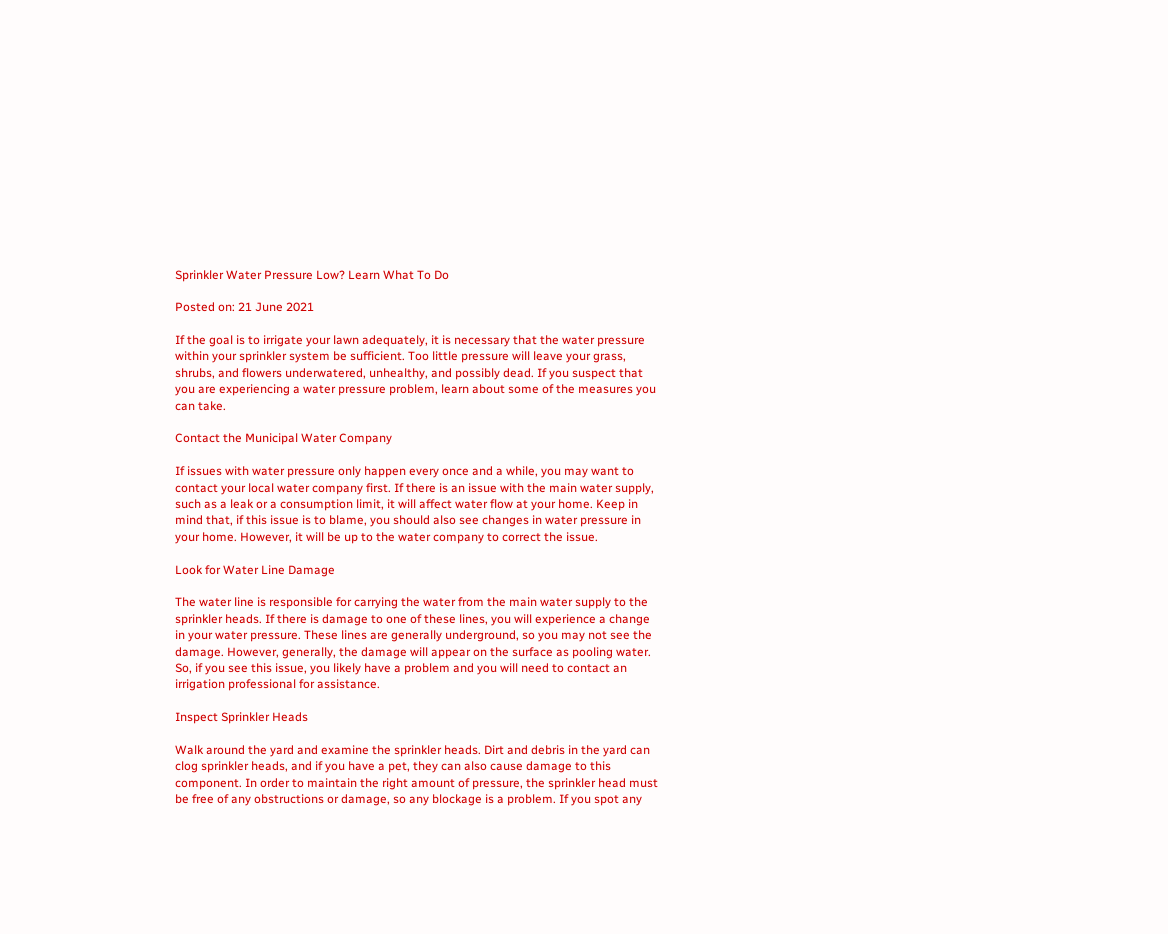Sprinkler Water Pressure Low? Learn What To Do

Posted on: 21 June 2021

If the goal is to irrigate your lawn adequately, it is necessary that the water pressure within your sprinkler system be sufficient. Too little pressure will leave your grass, shrubs, and flowers underwatered, unhealthy, and possibly dead. If you suspect that you are experiencing a water pressure problem, learn about some of the measures you can take.

Contact the Municipal Water Company

If issues with water pressure only happen every once and a while, you may want to contact your local water company first. If there is an issue with the main water supply, such as a leak or a consumption limit, it will affect water flow at your home. Keep in mind that, if this issue is to blame, you should also see changes in water pressure in your home. However, it will be up to the water company to correct the issue.

Look for Water Line Damage

The water line is responsible for carrying the water from the main water supply to the sprinkler heads. If there is damage to one of these lines, you will experience a change in your water pressure. These lines are generally underground, so you may not see the damage. However, generally, the damage will appear on the surface as pooling water. So, if you see this issue, you likely have a problem and you will need to contact an irrigation professional for assistance.

Inspect Sprinkler Heads

Walk around the yard and examine the sprinkler heads. Dirt and debris in the yard can clog sprinkler heads, and if you have a pet, they can also cause damage to this component. In order to maintain the right amount of pressure, the sprinkler head must be free of any obstructions or damage, so any blockage is a problem. If you spot any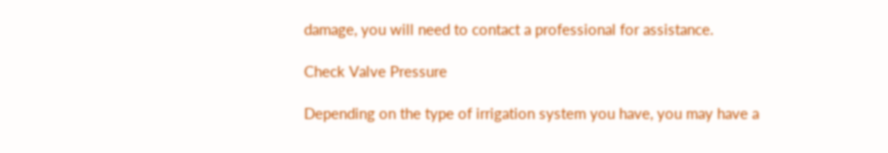damage, you will need to contact a professional for assistance.

Check Valve Pressure

Depending on the type of irrigation system you have, you may have a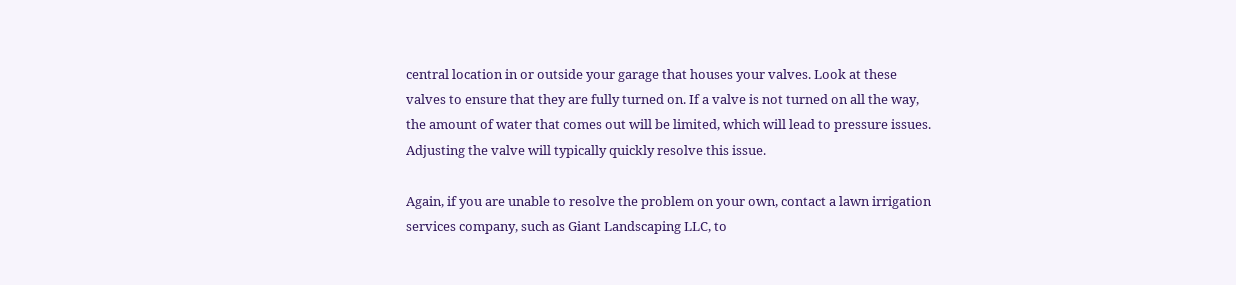central location in or outside your garage that houses your valves. Look at these valves to ensure that they are fully turned on. If a valve is not turned on all the way, the amount of water that comes out will be limited, which will lead to pressure issues. Adjusting the valve will typically quickly resolve this issue.

Again, if you are unable to resolve the problem on your own, contact a lawn irrigation services company, such as Giant Landscaping LLC, to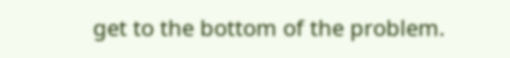get to the bottom of the problem.